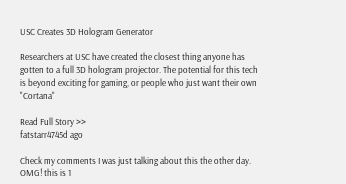USC Creates 3D Hologram Generator

Researchers at USC have created the closest thing anyone has gotten to a full 3D hologram projector. The potential for this tech is beyond exciting for gaming, or people who just want their own "Cortana"

Read Full Story >>
fatstarr4745d ago

Check my comments I was just talking about this the other day. OMG! this is 1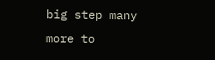big step many more to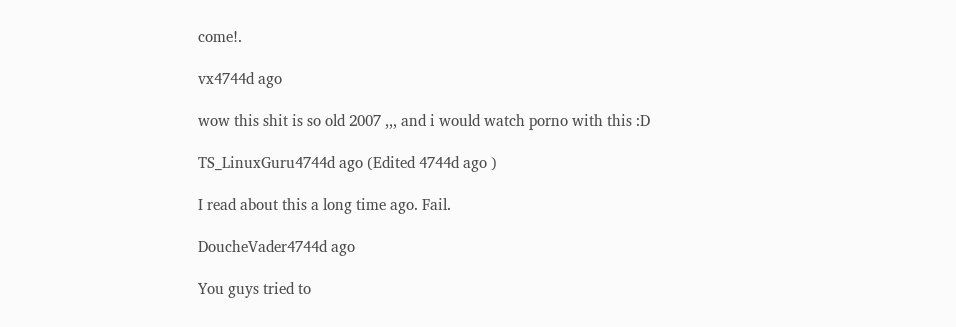come!.

vx4744d ago

wow this shit is so old 2007 ,,, and i would watch porno with this :D

TS_LinuxGuru4744d ago (Edited 4744d ago )

I read about this a long time ago. Fail.

DoucheVader4744d ago

You guys tried to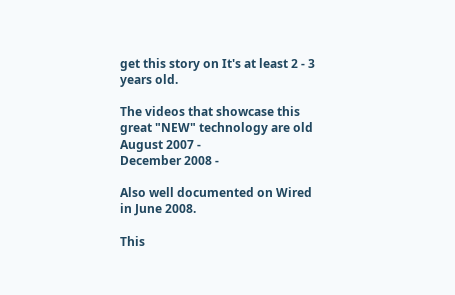get this story on It's at least 2 - 3 years old.

The videos that showcase this great "NEW" technology are old
August 2007 -
December 2008 -

Also well documented on Wired in June 2008.

This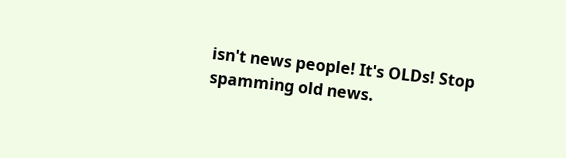isn't news people! It's OLDs! Stop spamming old news.